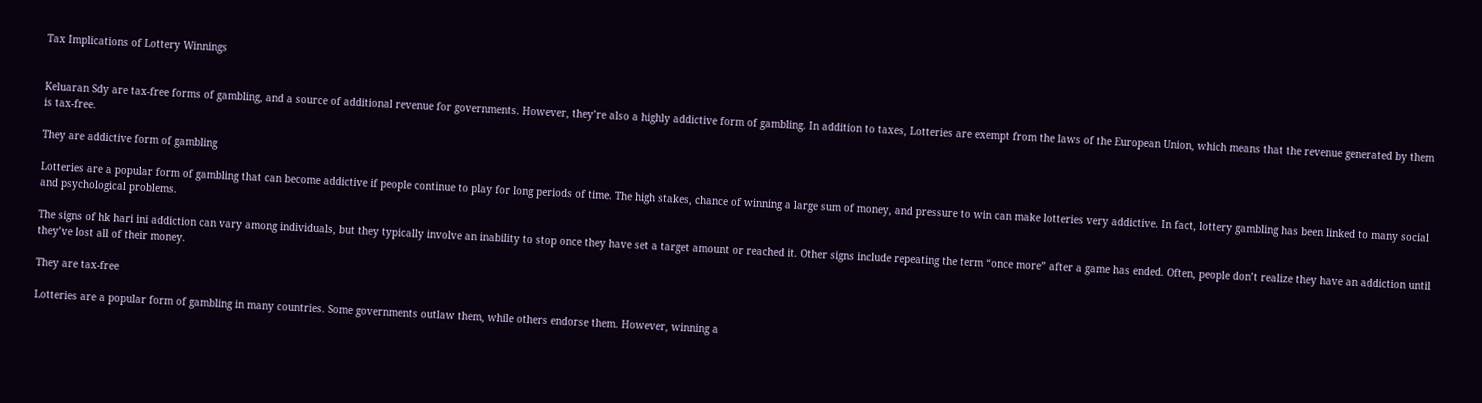Tax Implications of Lottery Winnings


Keluaran Sdy are tax-free forms of gambling, and a source of additional revenue for governments. However, they’re also a highly addictive form of gambling. In addition to taxes, Lotteries are exempt from the laws of the European Union, which means that the revenue generated by them is tax-free.

They are addictive form of gambling

Lotteries are a popular form of gambling that can become addictive if people continue to play for long periods of time. The high stakes, chance of winning a large sum of money, and pressure to win can make lotteries very addictive. In fact, lottery gambling has been linked to many social and psychological problems.

The signs of hk hari ini addiction can vary among individuals, but they typically involve an inability to stop once they have set a target amount or reached it. Other signs include repeating the term “once more” after a game has ended. Often, people don’t realize they have an addiction until they’ve lost all of their money.

They are tax-free

Lotteries are a popular form of gambling in many countries. Some governments outlaw them, while others endorse them. However, winning a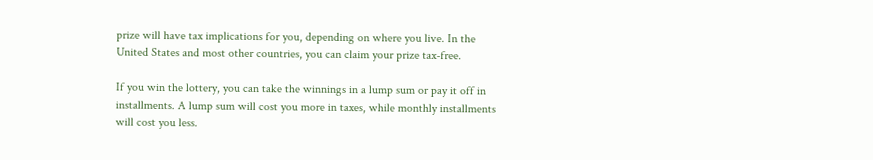prize will have tax implications for you, depending on where you live. In the United States and most other countries, you can claim your prize tax-free.

If you win the lottery, you can take the winnings in a lump sum or pay it off in installments. A lump sum will cost you more in taxes, while monthly installments will cost you less.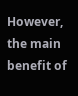However, the main benefit of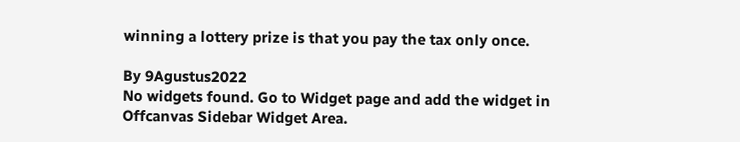winning a lottery prize is that you pay the tax only once.

By 9Agustus2022
No widgets found. Go to Widget page and add the widget in Offcanvas Sidebar Widget Area.